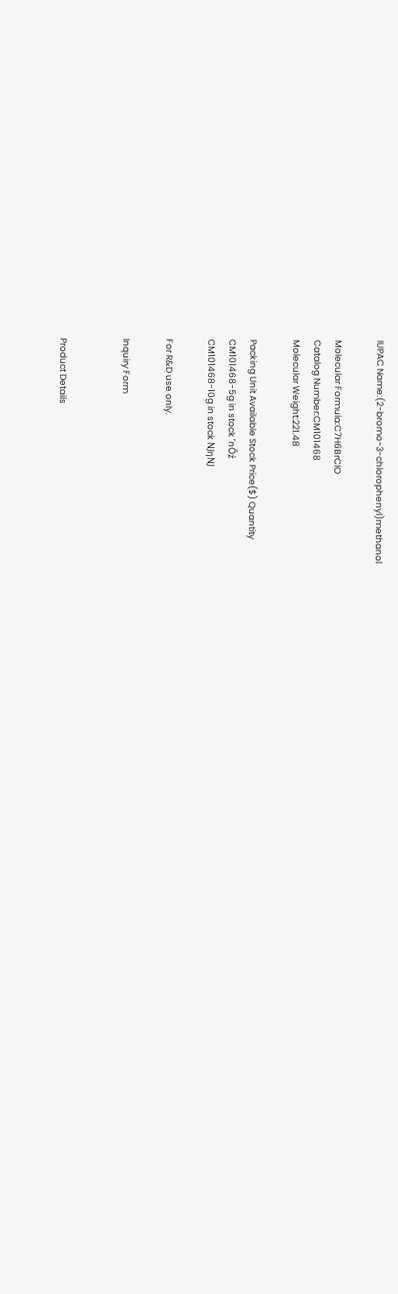IUPAC Name:(2-bromo-3-chlorophenyl)methanol

Molecular Formula:C7H6BrClO
Catalog Number:CM101468
Molecular Weight:221.48

Packing Unit Available Stock Price($) Quantity
CM101468-5g in stock ʼnȎź
CM101468-10g in stock NJƞNJ

For R&D use only.

Inquiry Form


Product Details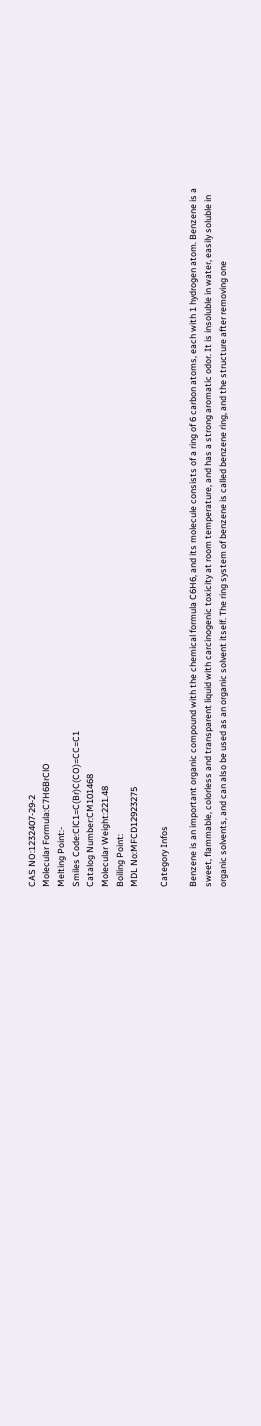CAS NO:1232407-29-2
Molecular Formula:C7H6BrClO
Melting Point:-
Smiles Code:ClC1=C(Br)C(CO)=CC=C1
Catalog Number:CM101468
Molecular Weight:221.48
Boiling Point:
MDL No:MFCD12923275

Category Infos

Benzene is an important organic compound with the chemical formula C6H6, and its molecule consists of a ring of 6 carbon atoms, each with 1 hydrogen atom. Benzene is a sweet, flammable, colorless and transparent liquid with carcinogenic toxicity at room temperature, and has a strong aromatic odor. It is insoluble in water, easily soluble in organic solvents, and can also be used as an organic solvent itself. The ring system of benzene is called benzene ring, and the structure after removing one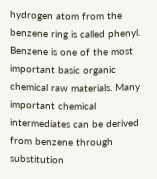hydrogen atom from the benzene ring is called phenyl. Benzene is one of the most important basic organic chemical raw materials. Many important chemical intermediates can be derived from benzene through substitution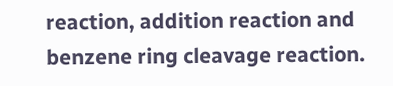reaction, addition reaction and benzene ring cleavage reaction.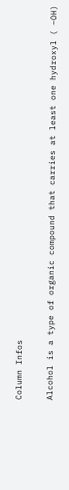Column Infos

Alcohol is a type of organic compound that carries at least one hydroxyl ( −OH)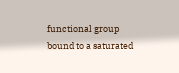functional group bound to a saturated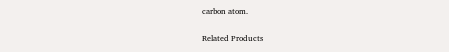carbon atom.

Related Products